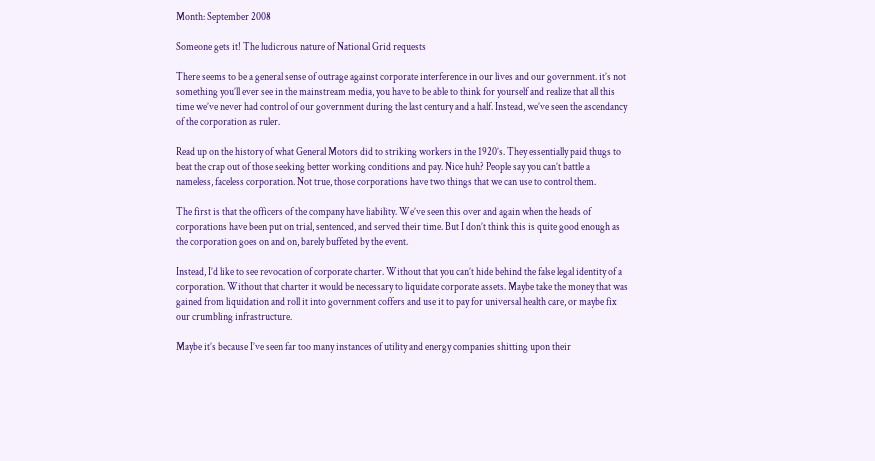Month: September 2008

Someone gets it! The ludicrous nature of National Grid requests

There seems to be a general sense of outrage against corporate interference in our lives and our government. it’s not something you’ll ever see in the mainstream media, you have to be able to think for yourself and realize that all this time we’ve never had control of our government during the last century and a half. Instead, we’ve seen the ascendancy of the corporation as ruler.

Read up on the history of what General Motors did to striking workers in the 1920’s. They essentially paid thugs to beat the crap out of those seeking better working conditions and pay. Nice huh? People say you can’t battle a nameless, faceless corporation. Not true, those corporations have two things that we can use to control them.

The first is that the officers of the company have liability. We’ve seen this over and again when the heads of corporations have been put on trial, sentenced, and served their time. But I don’t think this is quite good enough as the corporation goes on and on, barely buffeted by the event.

Instead, I’d like to see revocation of corporate charter. Without that you can’t hide behind the false legal identity of a corporation. Without that charter it would be necessary to liquidate corporate assets. Maybe take the money that was gained from liquidation and roll it into government coffers and use it to pay for universal health care, or maybe fix our crumbling infrastructure.

Maybe it’s because I’ve seen far too many instances of utility and energy companies shitting upon their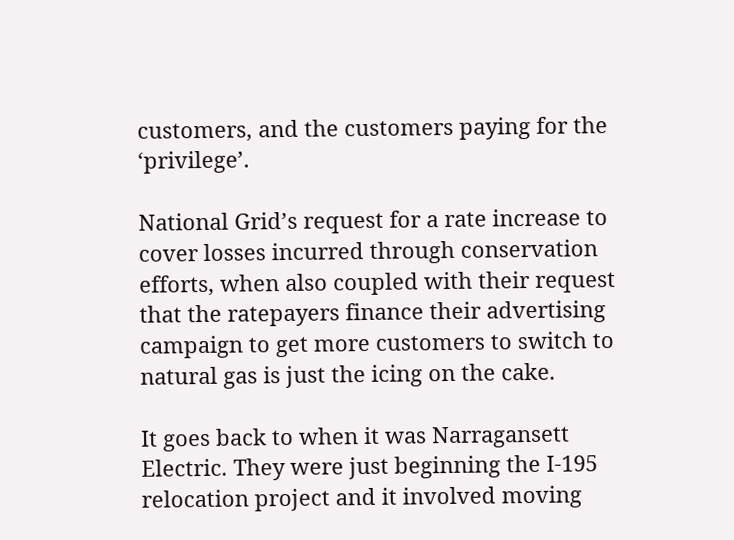customers, and the customers paying for the ‘privilege’.

National Grid’s request for a rate increase to cover losses incurred through conservation efforts, when also coupled with their request that the ratepayers finance their advertising campaign to get more customers to switch to natural gas is just the icing on the cake.

It goes back to when it was Narragansett Electric. They were just beginning the I-195 relocation project and it involved moving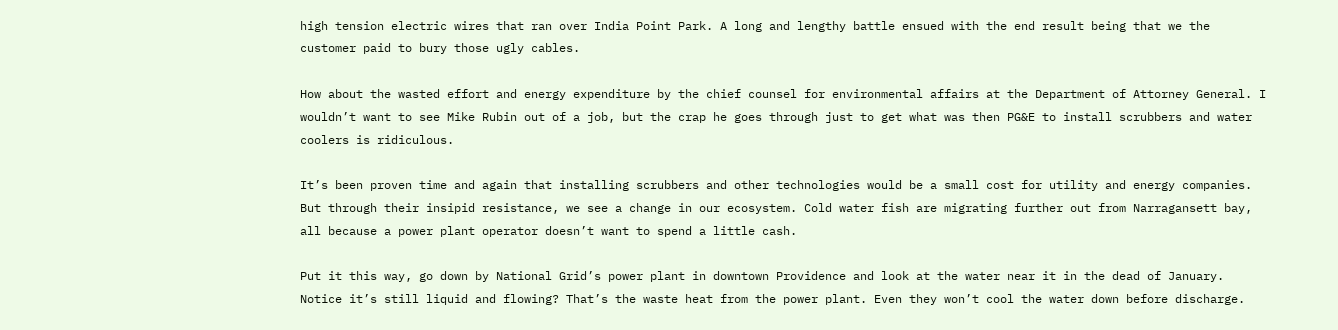high tension electric wires that ran over India Point Park. A long and lengthy battle ensued with the end result being that we the customer paid to bury those ugly cables.

How about the wasted effort and energy expenditure by the chief counsel for environmental affairs at the Department of Attorney General. I wouldn’t want to see Mike Rubin out of a job, but the crap he goes through just to get what was then PG&E to install scrubbers and water coolers is ridiculous.

It’s been proven time and again that installing scrubbers and other technologies would be a small cost for utility and energy companies. But through their insipid resistance, we see a change in our ecosystem. Cold water fish are migrating further out from Narragansett bay, all because a power plant operator doesn’t want to spend a little cash.

Put it this way, go down by National Grid’s power plant in downtown Providence and look at the water near it in the dead of January. Notice it’s still liquid and flowing? That’s the waste heat from the power plant. Even they won’t cool the water down before discharge.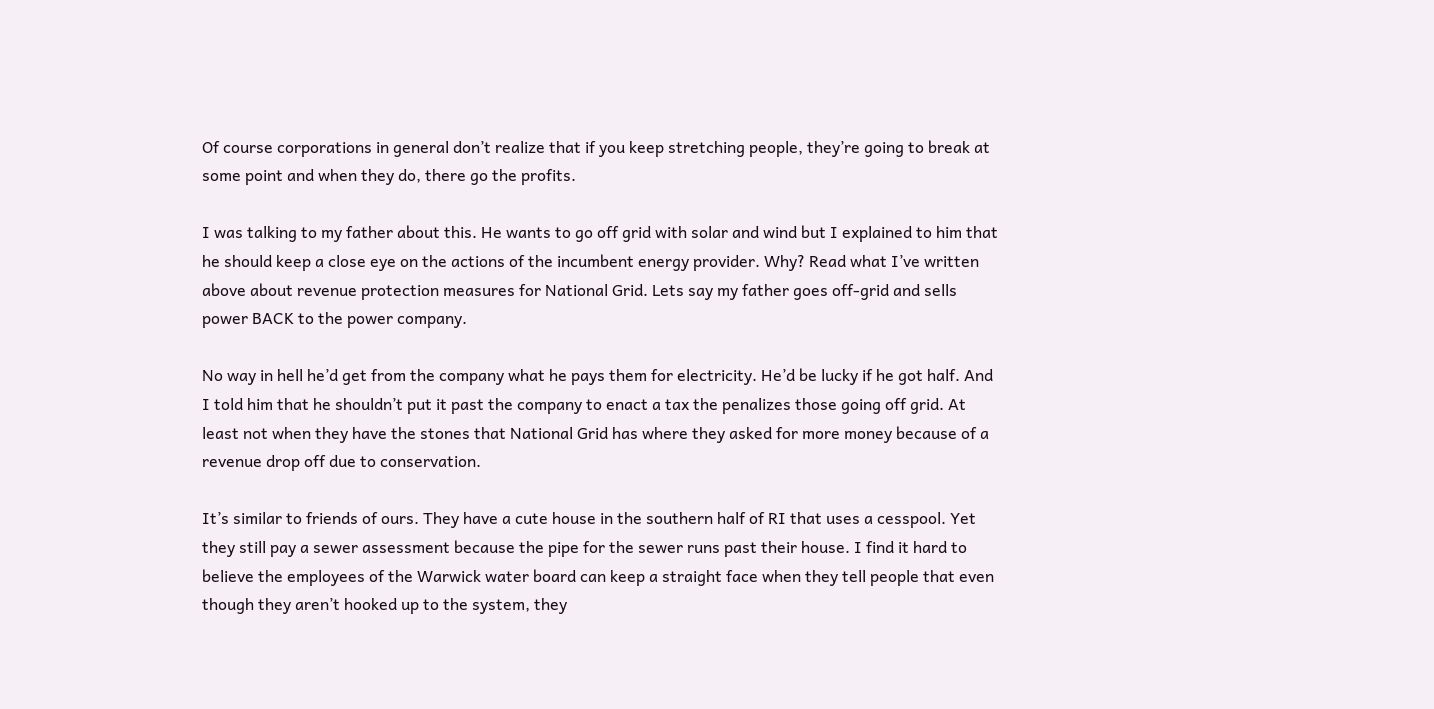Of course corporations in general don’t realize that if you keep stretching people, they’re going to break at some point and when they do, there go the profits.

I was talking to my father about this. He wants to go off grid with solar and wind but I explained to him that he should keep a close eye on the actions of the incumbent energy provider. Why? Read what I’ve written above about revenue protection measures for National Grid. Lets say my father goes off-grid and sells power BACK to the power company.

No way in hell he’d get from the company what he pays them for electricity. He’d be lucky if he got half. And I told him that he shouldn’t put it past the company to enact a tax the penalizes those going off grid. At least not when they have the stones that National Grid has where they asked for more money because of a revenue drop off due to conservation.

It’s similar to friends of ours. They have a cute house in the southern half of RI that uses a cesspool. Yet they still pay a sewer assessment because the pipe for the sewer runs past their house. I find it hard to believe the employees of the Warwick water board can keep a straight face when they tell people that even though they aren’t hooked up to the system, they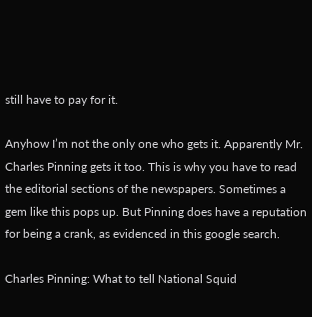still have to pay for it.

Anyhow I’m not the only one who gets it. Apparently Mr. Charles Pinning gets it too. This is why you have to read the editorial sections of the newspapers. Sometimes a gem like this pops up. But Pinning does have a reputation for being a crank, as evidenced in this google search.

Charles Pinning: What to tell National Squid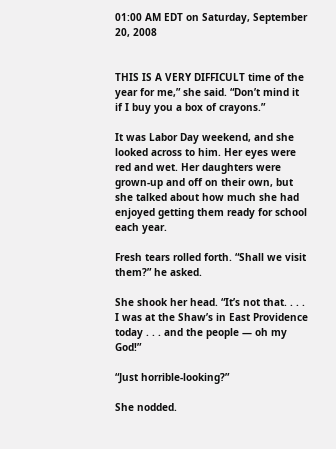01:00 AM EDT on Saturday, September 20, 2008


THIS IS A VERY DIFFICULT time of the year for me,” she said. “Don’t mind it if I buy you a box of crayons.”

It was Labor Day weekend, and she looked across to him. Her eyes were red and wet. Her daughters were grown-up and off on their own, but she talked about how much she had enjoyed getting them ready for school each year.

Fresh tears rolled forth. “Shall we visit them?” he asked.

She shook her head. “It’s not that. . . . I was at the Shaw’s in East Providence today . . . and the people — oh my God!”

“Just horrible-looking?”

She nodded.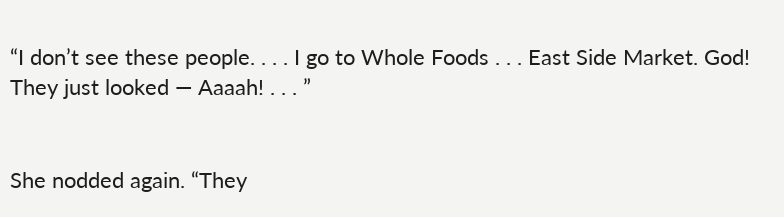“I don’t see these people. . . . I go to Whole Foods . . . East Side Market. God! They just looked — Aaaah! . . . ”


She nodded again. “They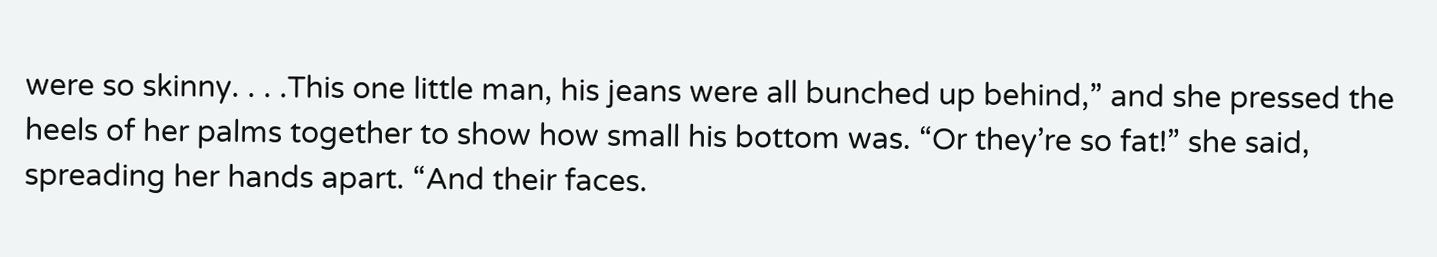were so skinny. . . .This one little man, his jeans were all bunched up behind,” and she pressed the heels of her palms together to show how small his bottom was. “Or they’re so fat!” she said, spreading her hands apart. “And their faces.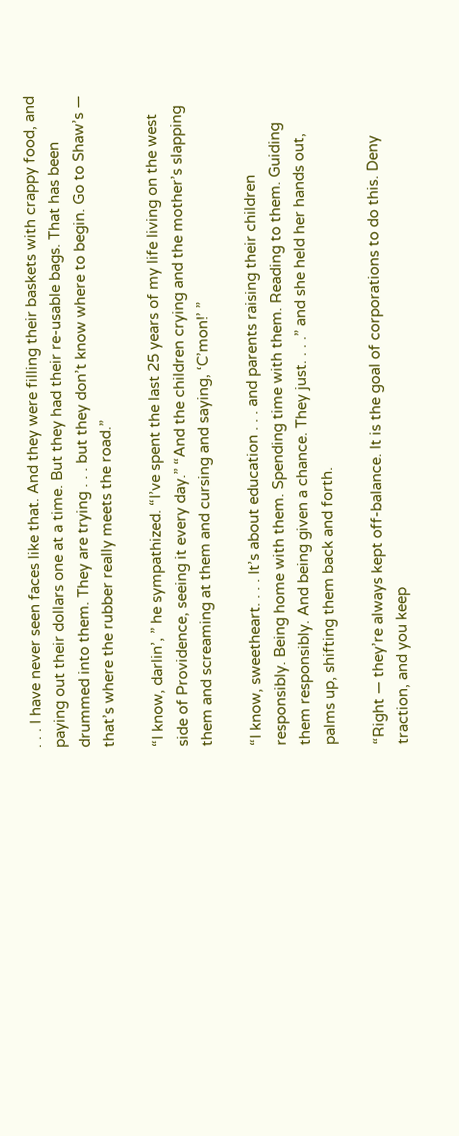. . . I have never seen faces like that. And they were filling their baskets with crappy food, and paying out their dollars one at a time. But they had their re-usable bags. That has been drummed into them. They are trying . . . but they don’t know where to begin. Go to Shaw’s — that’s where the rubber really meets the road.”

“I know, darlin’, ” he sympathized. “I’ve spent the last 25 years of my life living on the west side of Providence, seeing it every day.” “And the children crying and the mother’s slapping them and screaming at them and cursing and saying, ‘C’mon!’ ”

“I know, sweetheart. . . . It’s about education . . . and parents raising their children responsibly. Being home with them. Spending time with them. Reading to them. Guiding them responsibly. And being given a chance. They just. . . .” and she held her hands out, palms up, shifting them back and forth.

“Right — they’re always kept off-balance. It is the goal of corporations to do this. Deny traction, and you keep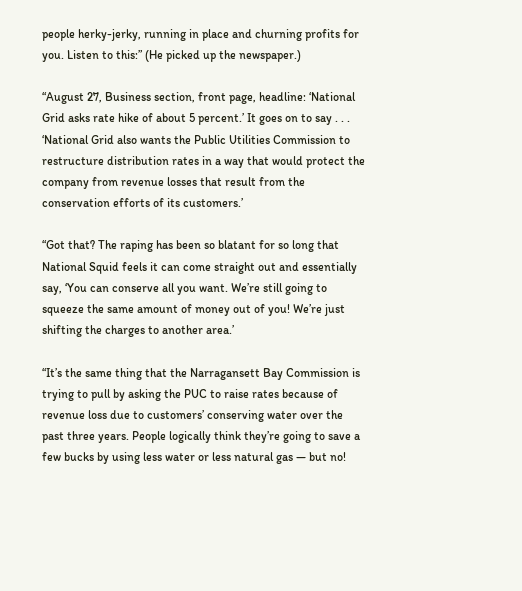people herky-jerky, running in place and churning profits for you. Listen to this:” (He picked up the newspaper.)

“August 27, Business section, front page, headline: ‘National Grid asks rate hike of about 5 percent.’ It goes on to say . . . ‘National Grid also wants the Public Utilities Commission to restructure distribution rates in a way that would protect the company from revenue losses that result from the conservation efforts of its customers.’

“Got that? The raping has been so blatant for so long that National Squid feels it can come straight out and essentially say, ‘You can conserve all you want. We’re still going to squeeze the same amount of money out of you! We’re just shifting the charges to another area.’

“It’s the same thing that the Narragansett Bay Commission is trying to pull by asking the PUC to raise rates because of revenue loss due to customers’ conserving water over the past three years. People logically think they’re going to save a few bucks by using less water or less natural gas — but no!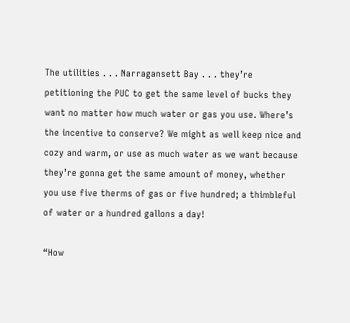The utilities . . . Narragansett Bay . . . they’re petitioning the PUC to get the same level of bucks they want no matter how much water or gas you use. Where’s the incentive to conserve? We might as well keep nice and cozy and warm, or use as much water as we want because they’re gonna get the same amount of money, whether you use five therms of gas or five hundred; a thimbleful of water or a hundred gallons a day!

“How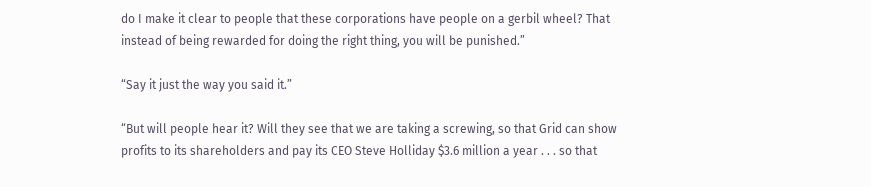do I make it clear to people that these corporations have people on a gerbil wheel? That instead of being rewarded for doing the right thing, you will be punished.”

“Say it just the way you said it.”

“But will people hear it? Will they see that we are taking a screwing, so that Grid can show profits to its shareholders and pay its CEO Steve Holliday $3.6 million a year . . . so that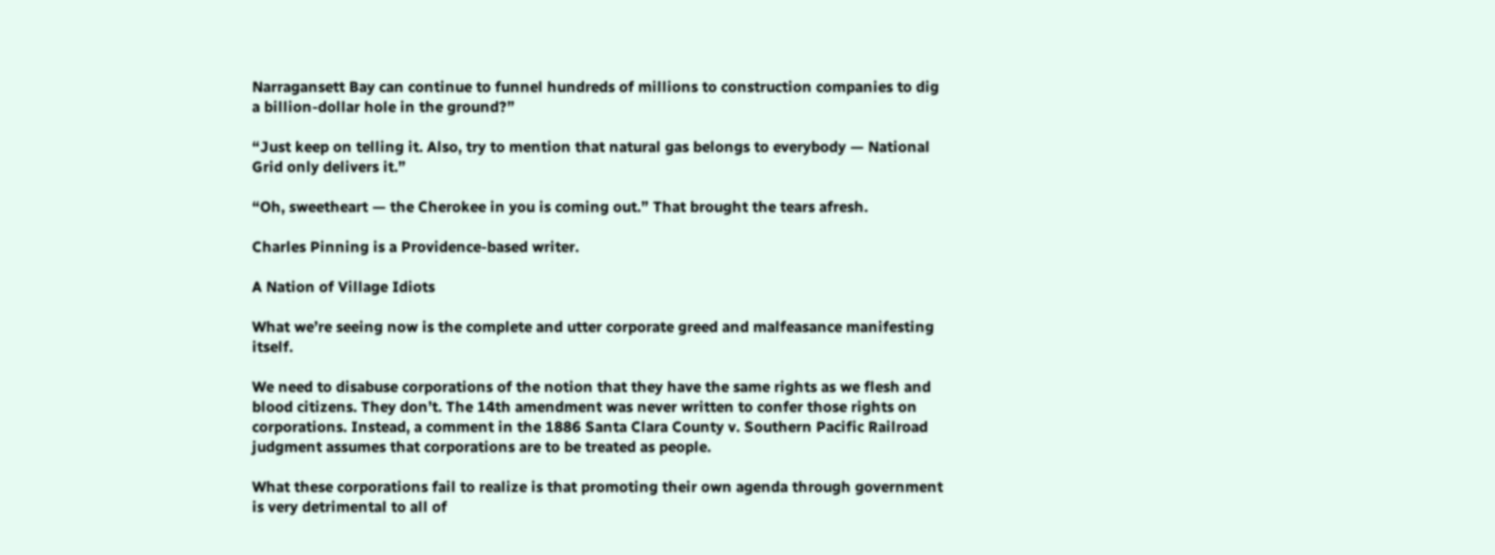Narragansett Bay can continue to funnel hundreds of millions to construction companies to dig a billion-dollar hole in the ground?”

“Just keep on telling it. Also, try to mention that natural gas belongs to everybody — National Grid only delivers it.”

“Oh, sweetheart — the Cherokee in you is coming out.” That brought the tears afresh.

Charles Pinning is a Providence-based writer.

A Nation of Village Idiots

What we’re seeing now is the complete and utter corporate greed and malfeasance manifesting itself.

We need to disabuse corporations of the notion that they have the same rights as we flesh and blood citizens. They don’t. The 14th amendment was never written to confer those rights on corporations. Instead, a comment in the 1886 Santa Clara County v. Southern Pacific Railroad judgment assumes that corporations are to be treated as people.

What these corporations fail to realize is that promoting their own agenda through government is very detrimental to all of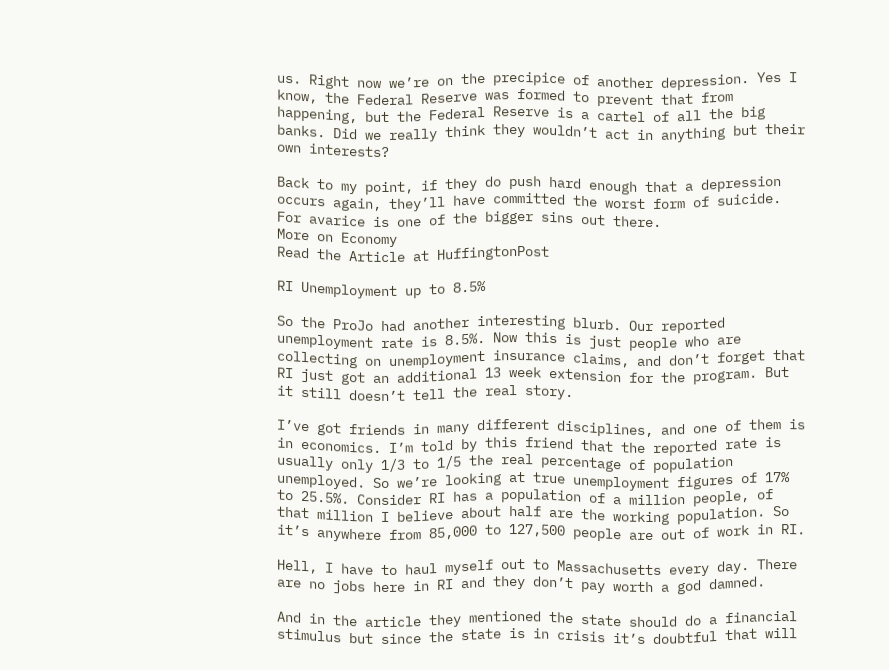us. Right now we’re on the precipice of another depression. Yes I know, the Federal Reserve was formed to prevent that from happening, but the Federal Reserve is a cartel of all the big banks. Did we really think they wouldn’t act in anything but their own interests?

Back to my point, if they do push hard enough that a depression occurs again, they’ll have committed the worst form of suicide. For avarice is one of the bigger sins out there.
More on Economy
Read the Article at HuffingtonPost

RI Unemployment up to 8.5%

So the ProJo had another interesting blurb. Our reported unemployment rate is 8.5%. Now this is just people who are collecting on unemployment insurance claims, and don’t forget that RI just got an additional 13 week extension for the program. But it still doesn’t tell the real story.

I’ve got friends in many different disciplines, and one of them is in economics. I’m told by this friend that the reported rate is usually only 1/3 to 1/5 the real percentage of population unemployed. So we’re looking at true unemployment figures of 17% to 25.5%. Consider RI has a population of a million people, of that million I believe about half are the working population. So it’s anywhere from 85,000 to 127,500 people are out of work in RI.

Hell, I have to haul myself out to Massachusetts every day. There are no jobs here in RI and they don’t pay worth a god damned.

And in the article they mentioned the state should do a financial stimulus but since the state is in crisis it’s doubtful that will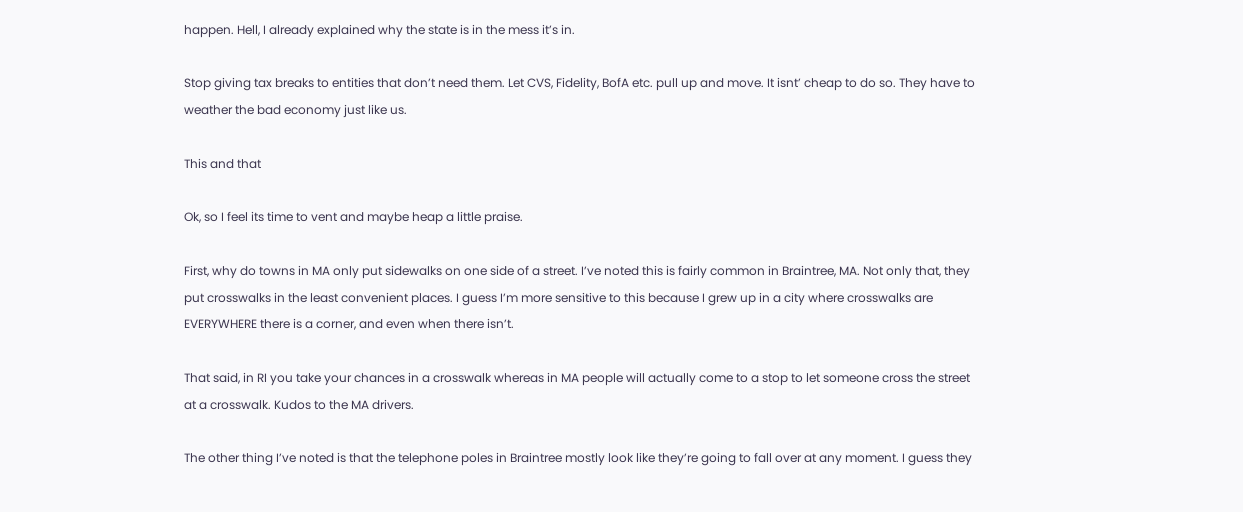happen. Hell, I already explained why the state is in the mess it’s in.

Stop giving tax breaks to entities that don’t need them. Let CVS, Fidelity, BofA etc. pull up and move. It isnt’ cheap to do so. They have to weather the bad economy just like us.

This and that

Ok, so I feel its time to vent and maybe heap a little praise.

First, why do towns in MA only put sidewalks on one side of a street. I’ve noted this is fairly common in Braintree, MA. Not only that, they put crosswalks in the least convenient places. I guess I’m more sensitive to this because I grew up in a city where crosswalks are EVERYWHERE there is a corner, and even when there isn’t.

That said, in RI you take your chances in a crosswalk whereas in MA people will actually come to a stop to let someone cross the street at a crosswalk. Kudos to the MA drivers.

The other thing I’ve noted is that the telephone poles in Braintree mostly look like they’re going to fall over at any moment. I guess they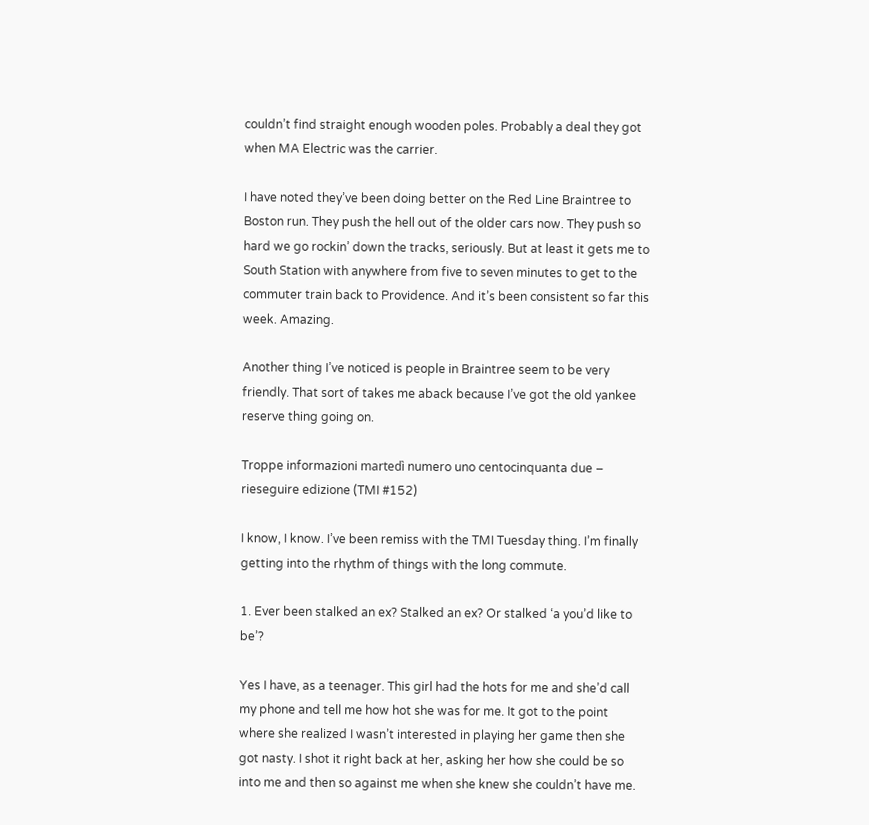couldn’t find straight enough wooden poles. Probably a deal they got when MA Electric was the carrier.

I have noted they’ve been doing better on the Red Line Braintree to Boston run. They push the hell out of the older cars now. They push so hard we go rockin’ down the tracks, seriously. But at least it gets me to South Station with anywhere from five to seven minutes to get to the commuter train back to Providence. And it’s been consistent so far this week. Amazing.

Another thing I’ve noticed is people in Braintree seem to be very friendly. That sort of takes me aback because I’ve got the old yankee reserve thing going on.

Troppe informazioni martedì numero uno centocinquanta due – rieseguire edizione (TMI #152)

I know, I know. I’ve been remiss with the TMI Tuesday thing. I’m finally getting into the rhythm of things with the long commute.

1. Ever been stalked an ex? Stalked an ex? Or stalked ‘a you’d like to be’?

Yes I have, as a teenager. This girl had the hots for me and she’d call my phone and tell me how hot she was for me. It got to the point where she realized I wasn’t interested in playing her game then she got nasty. I shot it right back at her, asking her how she could be so into me and then so against me when she knew she couldn’t have me.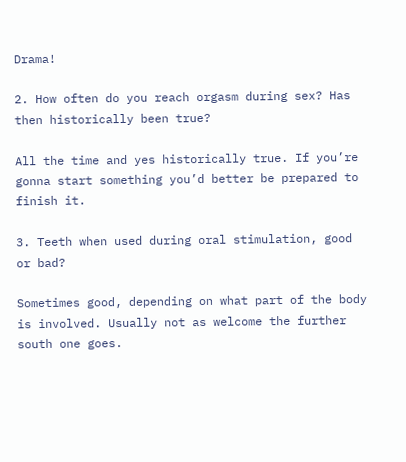Drama!

2. How often do you reach orgasm during sex? Has then historically been true?

All the time and yes historically true. If you’re gonna start something you’d better be prepared to finish it.

3. Teeth when used during oral stimulation, good or bad?

Sometimes good, depending on what part of the body is involved. Usually not as welcome the further south one goes.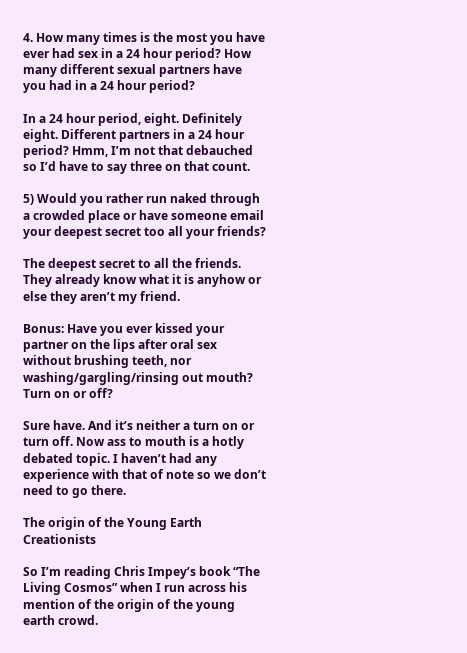4. How many times is the most you have ever had sex in a 24 hour period? How many different sexual partners have you had in a 24 hour period?

In a 24 hour period, eight. Definitely eight. Different partners in a 24 hour period? Hmm, I’m not that debauched so I’d have to say three on that count.

5) Would you rather run naked through a crowded place or have someone email your deepest secret too all your friends?

The deepest secret to all the friends. They already know what it is anyhow or else they aren’t my friend.

Bonus: Have you ever kissed your partner on the lips after oral sex without brushing teeth, nor washing/gargling/rinsing out mouth? Turn on or off?

Sure have. And it’s neither a turn on or turn off. Now ass to mouth is a hotly debated topic. I haven’t had any experience with that of note so we don’t need to go there.

The origin of the Young Earth Creationists

So I’m reading Chris Impey’s book “The Living Cosmos” when I run across his mention of the origin of the young earth crowd.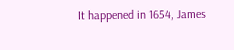It happened in 1654, James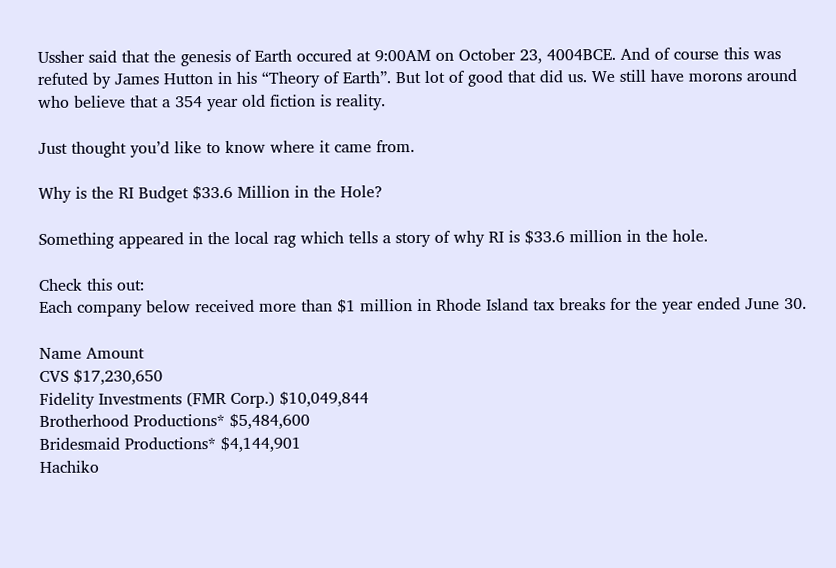Ussher said that the genesis of Earth occured at 9:00AM on October 23, 4004BCE. And of course this was refuted by James Hutton in his “Theory of Earth”. But lot of good that did us. We still have morons around who believe that a 354 year old fiction is reality.

Just thought you’d like to know where it came from.

Why is the RI Budget $33.6 Million in the Hole?

Something appeared in the local rag which tells a story of why RI is $33.6 million in the hole.

Check this out:
Each company below received more than $1 million in Rhode Island tax breaks for the year ended June 30.

Name Amount
CVS $17,230,650
Fidelity Investments (FMR Corp.) $10,049,844
Brotherhood Productions* $5,484,600
Bridesmaid Productions* $4,144,901
Hachiko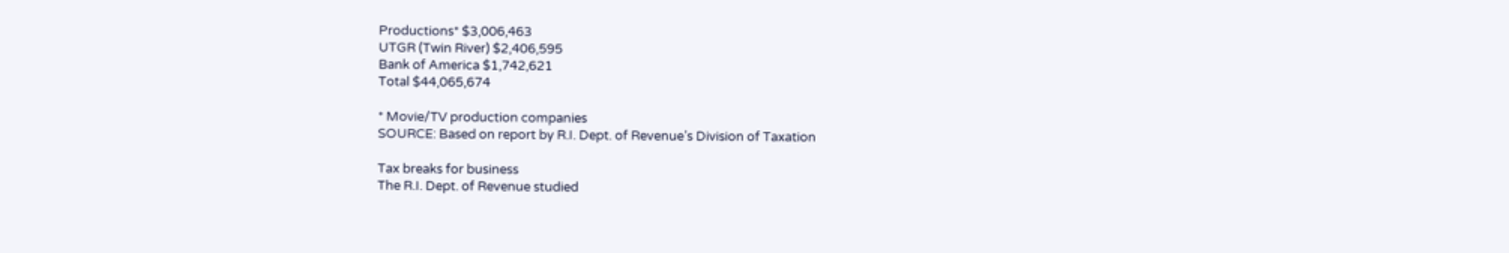Productions* $3,006,463
UTGR (Twin River) $2,406,595
Bank of America $1,742,621
Total $44,065,674

* Movie/TV production companies
SOURCE: Based on report by R.I. Dept. of Revenue’s Division of Taxation

Tax breaks for business
The R.I. Dept. of Revenue studied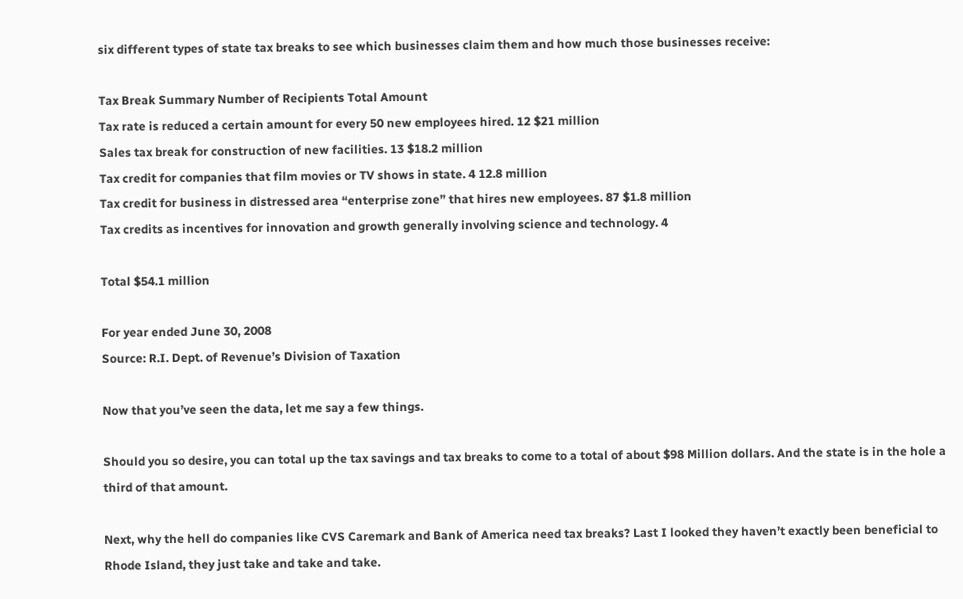six different types of state tax breaks to see which businesses claim them and how much those businesses receive:

Tax Break Summary Number of Recipients Total Amount
Tax rate is reduced a certain amount for every 50 new employees hired. 12 $21 million
Sales tax break for construction of new facilities. 13 $18.2 million
Tax credit for companies that film movies or TV shows in state. 4 12.8 million
Tax credit for business in distressed area “enterprise zone” that hires new employees. 87 $1.8 million
Tax credits as incentives for innovation and growth generally involving science and technology. 4

Total $54.1 million

For year ended June 30, 2008
Source: R.I. Dept. of Revenue’s Division of Taxation

Now that you’ve seen the data, let me say a few things.

Should you so desire, you can total up the tax savings and tax breaks to come to a total of about $98 Million dollars. And the state is in the hole a third of that amount.

Next, why the hell do companies like CVS Caremark and Bank of America need tax breaks? Last I looked they haven’t exactly been beneficial to Rhode Island, they just take and take and take.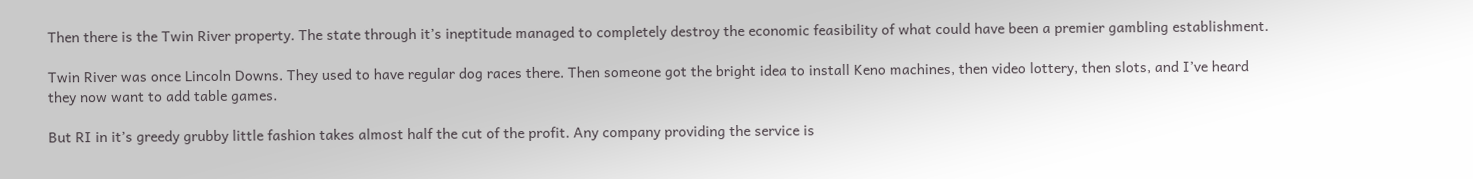Then there is the Twin River property. The state through it’s ineptitude managed to completely destroy the economic feasibility of what could have been a premier gambling establishment.

Twin River was once Lincoln Downs. They used to have regular dog races there. Then someone got the bright idea to install Keno machines, then video lottery, then slots, and I’ve heard they now want to add table games.

But RI in it’s greedy grubby little fashion takes almost half the cut of the profit. Any company providing the service is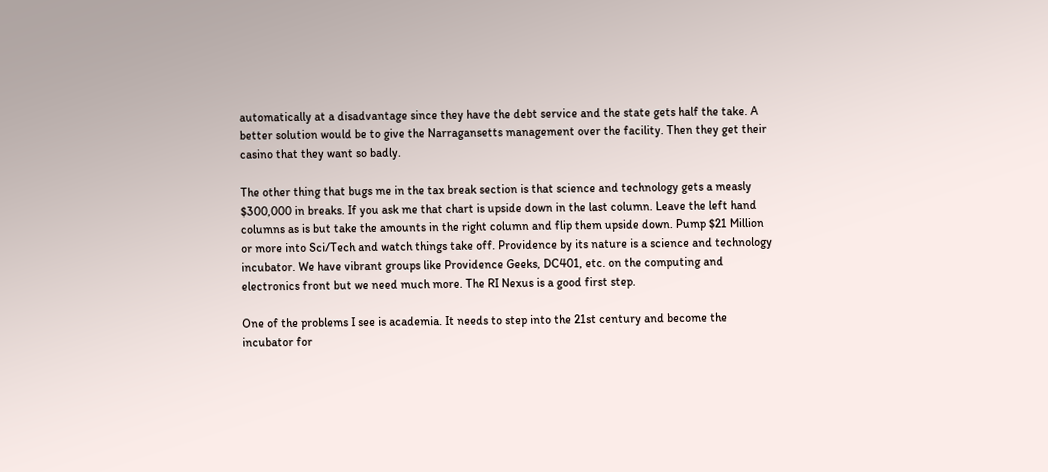automatically at a disadvantage since they have the debt service and the state gets half the take. A better solution would be to give the Narragansetts management over the facility. Then they get their casino that they want so badly.

The other thing that bugs me in the tax break section is that science and technology gets a measly $300,000 in breaks. If you ask me that chart is upside down in the last column. Leave the left hand columns as is but take the amounts in the right column and flip them upside down. Pump $21 Million or more into Sci/Tech and watch things take off. Providence by its nature is a science and technology incubator. We have vibrant groups like Providence Geeks, DC401, etc. on the computing and electronics front but we need much more. The RI Nexus is a good first step.

One of the problems I see is academia. It needs to step into the 21st century and become the incubator for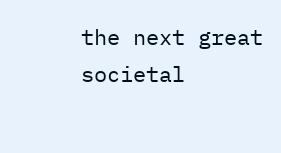the next great societal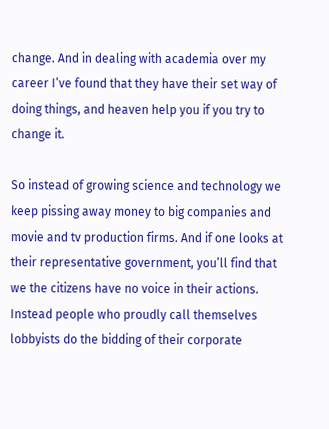change. And in dealing with academia over my career I’ve found that they have their set way of doing things, and heaven help you if you try to change it.

So instead of growing science and technology we keep pissing away money to big companies and movie and tv production firms. And if one looks at their representative government, you’ll find that we the citizens have no voice in their actions. Instead people who proudly call themselves lobbyists do the bidding of their corporate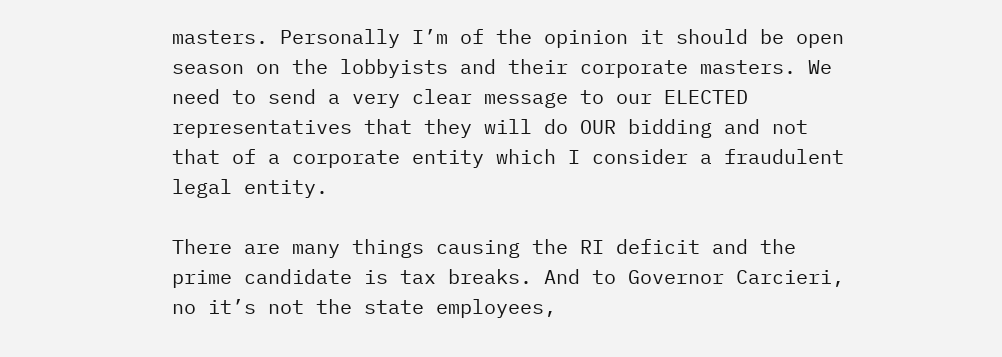masters. Personally I’m of the opinion it should be open season on the lobbyists and their corporate masters. We need to send a very clear message to our ELECTED representatives that they will do OUR bidding and not that of a corporate entity which I consider a fraudulent legal entity.

There are many things causing the RI deficit and the prime candidate is tax breaks. And to Governor Carcieri, no it’s not the state employees,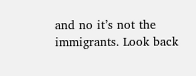and no it’s not the immigrants. Look back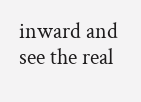inward and see the real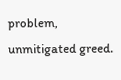problem, unmitigated greed.